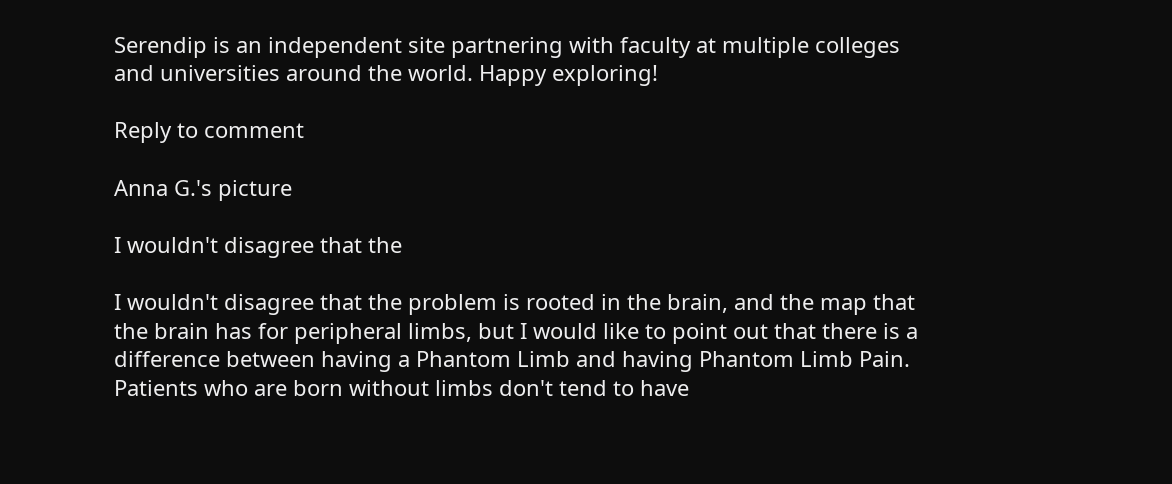Serendip is an independent site partnering with faculty at multiple colleges and universities around the world. Happy exploring!

Reply to comment

Anna G.'s picture

I wouldn't disagree that the

I wouldn't disagree that the problem is rooted in the brain, and the map that the brain has for peripheral limbs, but I would like to point out that there is a difference between having a Phantom Limb and having Phantom Limb Pain. Patients who are born without limbs don't tend to have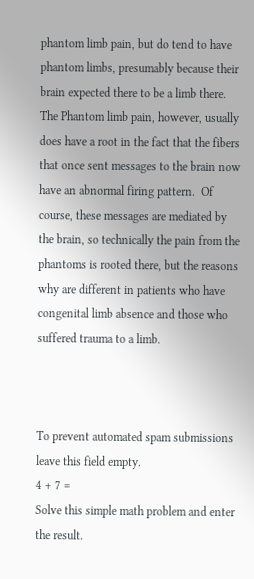phantom limb pain, but do tend to have phantom limbs, presumably because their brain expected there to be a limb there. The Phantom limb pain, however, usually does have a root in the fact that the fibers that once sent messages to the brain now have an abnormal firing pattern.  Of course, these messages are mediated by the brain, so technically the pain from the phantoms is rooted there, but the reasons why are different in patients who have congenital limb absence and those who suffered trauma to a limb.



To prevent automated spam submissions leave this field empty.
4 + 7 =
Solve this simple math problem and enter the result.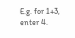E.g. for 1+3, enter 4.